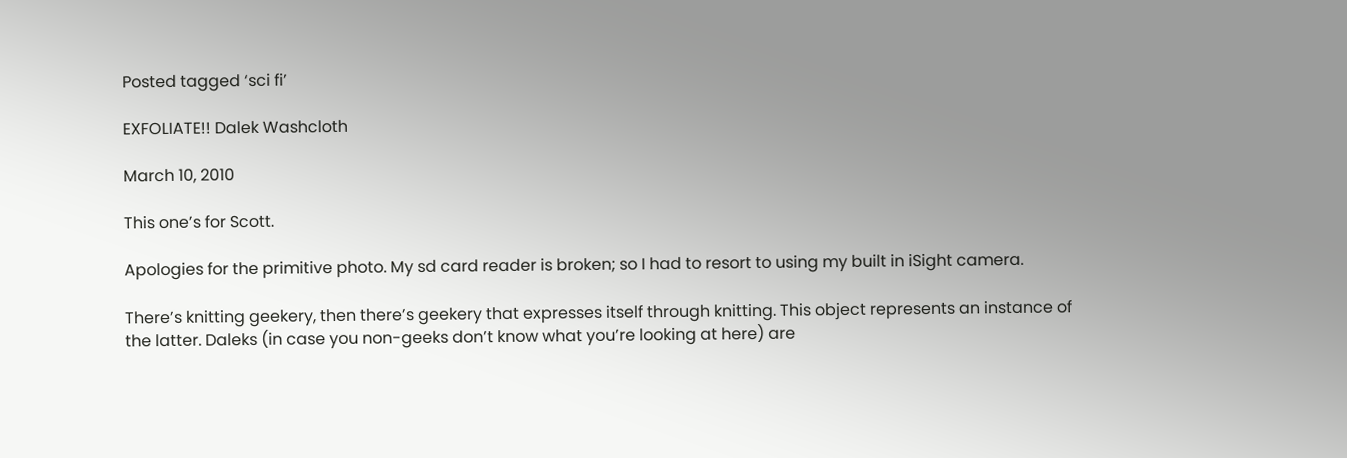Posted tagged ‘sci fi’

EXFOLIATE!! Dalek Washcloth

March 10, 2010

This one’s for Scott.

Apologies for the primitive photo. My sd card reader is broken; so I had to resort to using my built in iSight camera.

There’s knitting geekery, then there’s geekery that expresses itself through knitting. This object represents an instance of the latter. Daleks (in case you non-geeks don’t know what you’re looking at here) are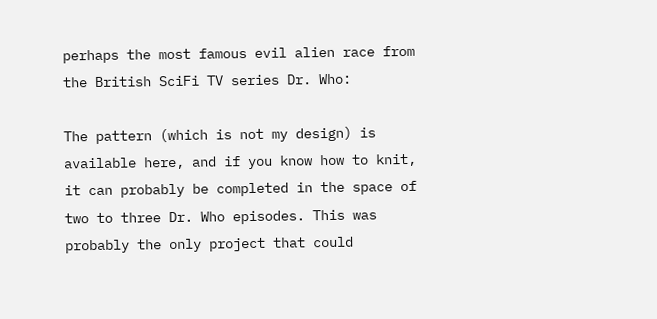perhaps the most famous evil alien race from the British SciFi TV series Dr. Who:

The pattern (which is not my design) is available here, and if you know how to knit, it can probably be completed in the space of two to three Dr. Who episodes. This was probably the only project that could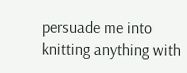persuade me into knitting anything with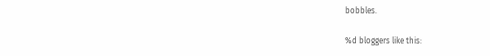bobbles.

%d bloggers like this: